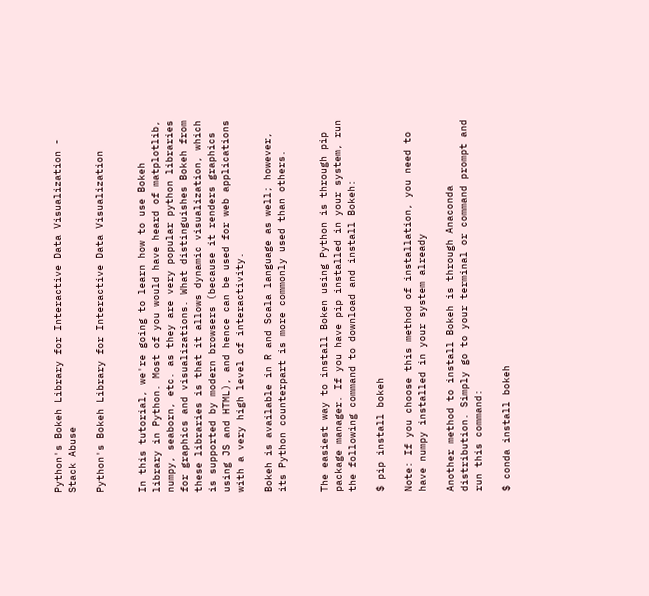Python's Bokeh Library for Interactive Data Visualization - Stack Abuse

Python's Bokeh Library for Interactive Data Visualization


In this tutorial, we're going to learn how to use Bokeh library in Python. Most of you would have heard of matplotlib, numpy, seaborn, etc. as they are very popular python libraries for graphics and visualizations. What distinguishes Bokeh from these libraries is that it allows dynamic visualization, which is supported by modern browsers (because it renders graphics using JS and HTML), and hence can be used for web applications with a very high level of interactivity.

Bokeh is available in R and Scala language as well; however, its Python counterpart is more commonly used than others.


The easiest way to install Boken using Python is through pip package manager. If you have pip installed in your system, run the following command to download and install Bokeh:

$ pip install bokeh

Note: If you choose this method of installation, you need to have numpy installed in your system already

Another method to install Bokeh is through Anaconda distribution. Simply go to your terminal or command prompt and run this command:

$ conda install bokeh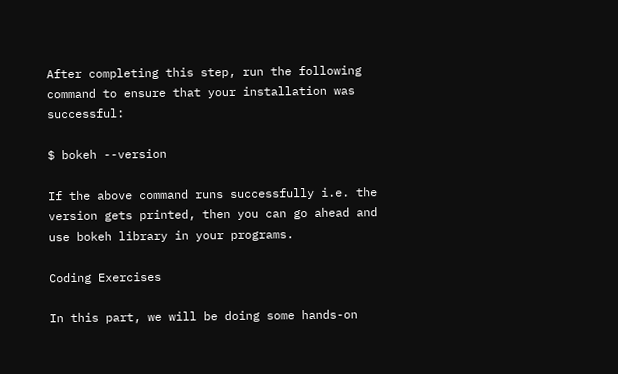After completing this step, run the following command to ensure that your installation was successful:

$ bokeh --version

If the above command runs successfully i.e. the version gets printed, then you can go ahead and use bokeh library in your programs.

Coding Exercises

In this part, we will be doing some hands-on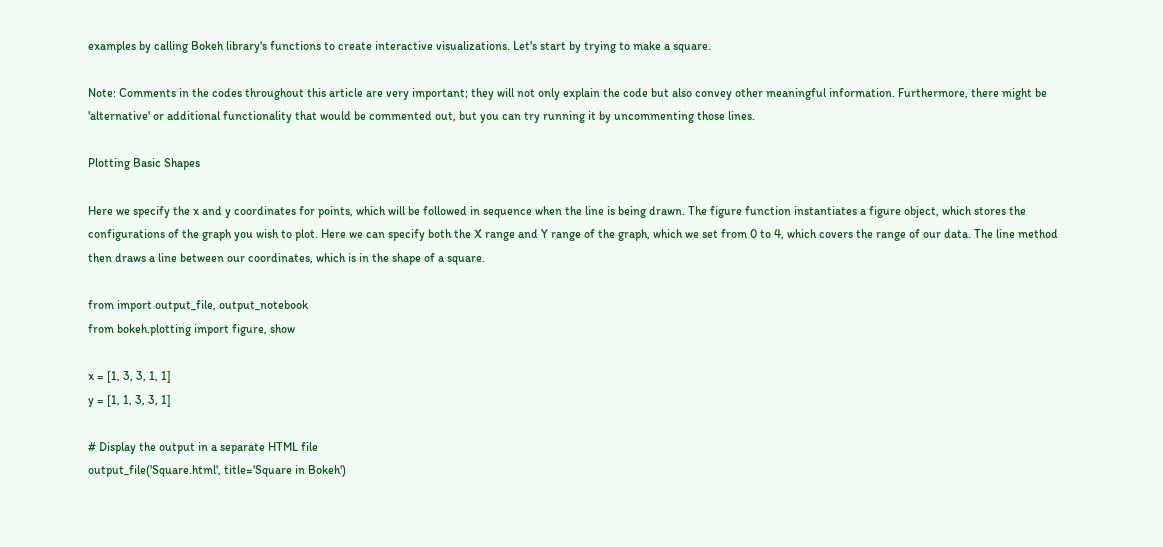examples by calling Bokeh library's functions to create interactive visualizations. Let's start by trying to make a square.

Note: Comments in the codes throughout this article are very important; they will not only explain the code but also convey other meaningful information. Furthermore, there might be 'alternative' or additional functionality that would be commented out, but you can try running it by uncommenting those lines.

Plotting Basic Shapes

Here we specify the x and y coordinates for points, which will be followed in sequence when the line is being drawn. The figure function instantiates a figure object, which stores the configurations of the graph you wish to plot. Here we can specify both the X range and Y range of the graph, which we set from 0 to 4, which covers the range of our data. The line method then draws a line between our coordinates, which is in the shape of a square.

from import output_file, output_notebook
from bokeh.plotting import figure, show

x = [1, 3, 3, 1, 1]
y = [1, 1, 3, 3, 1]

# Display the output in a separate HTML file
output_file('Square.html', title='Square in Bokeh')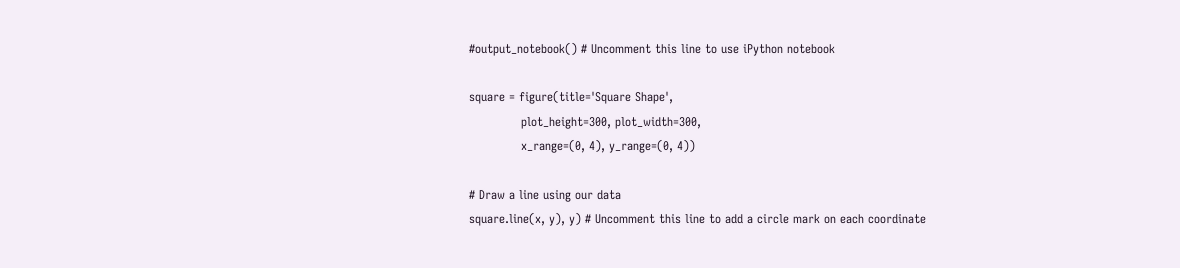#output_notebook() # Uncomment this line to use iPython notebook

square = figure(title='Square Shape',
             plot_height=300, plot_width=300,
             x_range=(0, 4), y_range=(0, 4))

# Draw a line using our data
square.line(x, y), y) # Uncomment this line to add a circle mark on each coordinate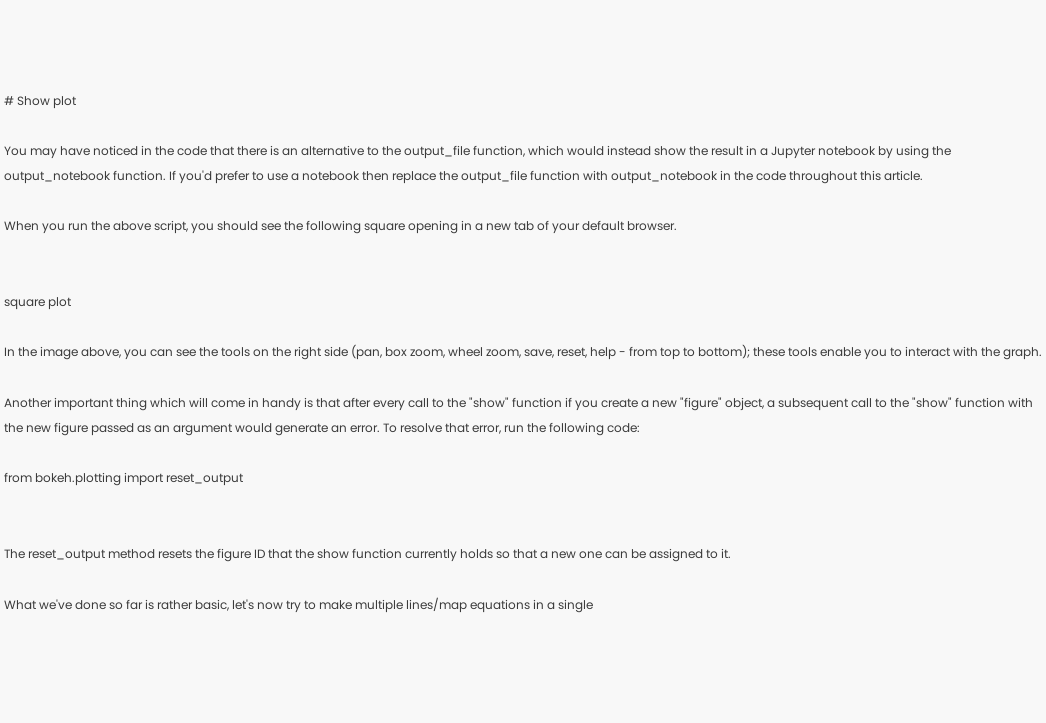# Show plot

You may have noticed in the code that there is an alternative to the output_file function, which would instead show the result in a Jupyter notebook by using the output_notebook function. If you'd prefer to use a notebook then replace the output_file function with output_notebook in the code throughout this article.

When you run the above script, you should see the following square opening in a new tab of your default browser.


square plot

In the image above, you can see the tools on the right side (pan, box zoom, wheel zoom, save, reset, help - from top to bottom); these tools enable you to interact with the graph.

Another important thing which will come in handy is that after every call to the "show" function if you create a new "figure" object, a subsequent call to the "show" function with the new figure passed as an argument would generate an error. To resolve that error, run the following code:

from bokeh.plotting import reset_output


The reset_output method resets the figure ID that the show function currently holds so that a new one can be assigned to it.

What we've done so far is rather basic, let's now try to make multiple lines/map equations in a single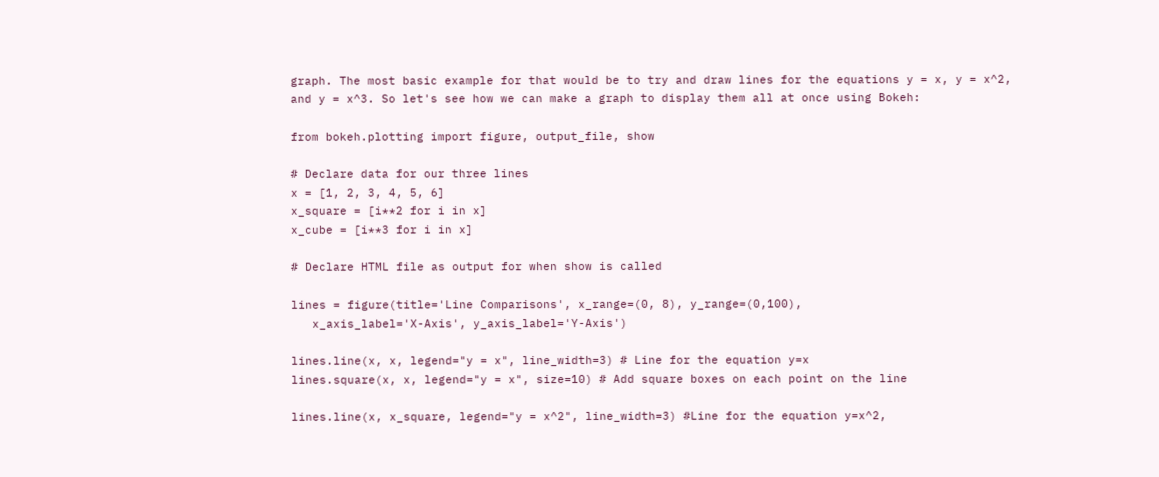graph. The most basic example for that would be to try and draw lines for the equations y = x, y = x^2, and y = x^3. So let's see how we can make a graph to display them all at once using Bokeh:

from bokeh.plotting import figure, output_file, show

# Declare data for our three lines
x = [1, 2, 3, 4, 5, 6]
x_square = [i**2 for i in x]
x_cube = [i**3 for i in x]

# Declare HTML file as output for when show is called

lines = figure(title='Line Comparisons', x_range=(0, 8), y_range=(0,100),
   x_axis_label='X-Axis', y_axis_label='Y-Axis')

lines.line(x, x, legend="y = x", line_width=3) # Line for the equation y=x
lines.square(x, x, legend="y = x", size=10) # Add square boxes on each point on the line

lines.line(x, x_square, legend="y = x^2", line_width=3) #Line for the equation y=x^2,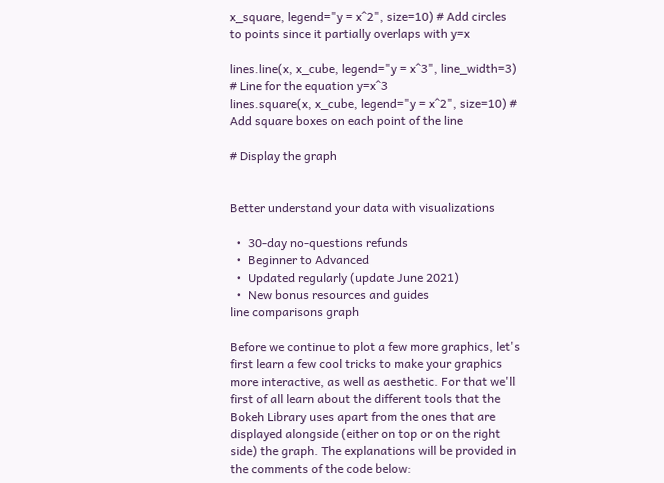x_square, legend="y = x^2", size=10) # Add circles to points since it partially overlaps with y=x

lines.line(x, x_cube, legend="y = x^3", line_width=3) # Line for the equation y=x^3
lines.square(x, x_cube, legend="y = x^2", size=10) # Add square boxes on each point of the line

# Display the graph


Better understand your data with visualizations

  •  30-day no-questions refunds
  •  Beginner to Advanced
  •  Updated regularly (update June 2021)
  •  New bonus resources and guides
line comparisons graph

Before we continue to plot a few more graphics, let's first learn a few cool tricks to make your graphics more interactive, as well as aesthetic. For that we'll first of all learn about the different tools that the Bokeh Library uses apart from the ones that are displayed alongside (either on top or on the right side) the graph. The explanations will be provided in the comments of the code below: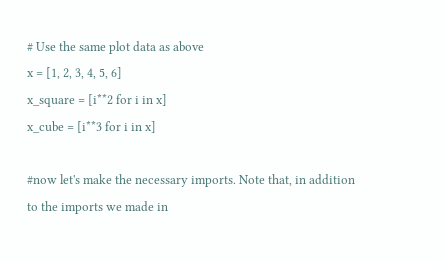# Use the same plot data as above
x = [1, 2, 3, 4, 5, 6]
x_square = [i**2 for i in x]
x_cube = [i**3 for i in x]

#now let's make the necessary imports. Note that, in addition to the imports we made in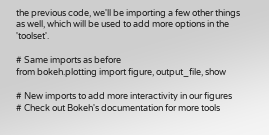the previous code, we'll be importing a few other things as well, which will be used to add more options in the 'toolset'.

# Same imports as before
from bokeh.plotting import figure, output_file, show

# New imports to add more interactivity in our figures
# Check out Bokeh's documentation for more tools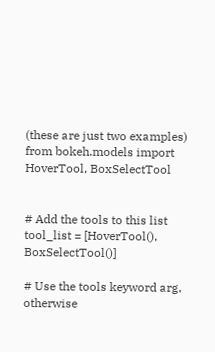(these are just two examples)
from bokeh.models import HoverTool, BoxSelectTool


# Add the tools to this list
tool_list = [HoverTool(), BoxSelectTool()]

# Use the tools keyword arg, otherwise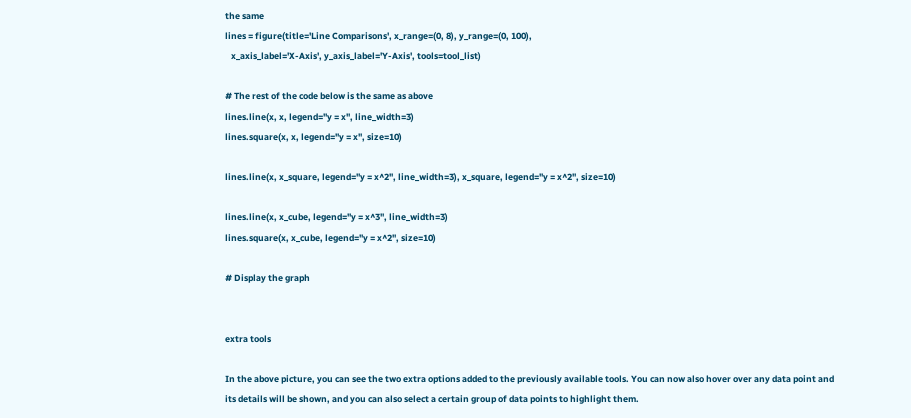the same
lines = figure(title='Line Comparisons', x_range=(0, 8), y_range=(0, 100),
   x_axis_label='X-Axis', y_axis_label='Y-Axis', tools=tool_list)

# The rest of the code below is the same as above
lines.line(x, x, legend="y = x", line_width=3)
lines.square(x, x, legend="y = x", size=10)

lines.line(x, x_square, legend="y = x^2", line_width=3), x_square, legend="y = x^2", size=10)

lines.line(x, x_cube, legend="y = x^3", line_width=3)
lines.square(x, x_cube, legend="y = x^2", size=10)

# Display the graph


extra tools

In the above picture, you can see the two extra options added to the previously available tools. You can now also hover over any data point and its details will be shown, and you can also select a certain group of data points to highlight them.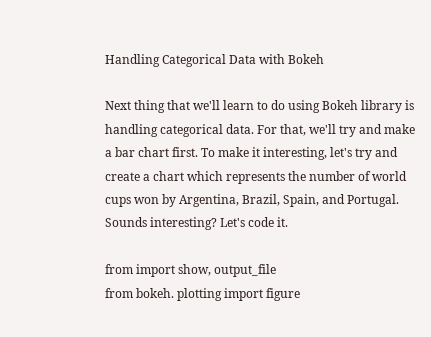Handling Categorical Data with Bokeh

Next thing that we'll learn to do using Bokeh library is handling categorical data. For that, we'll try and make a bar chart first. To make it interesting, let's try and create a chart which represents the number of world cups won by Argentina, Brazil, Spain, and Portugal. Sounds interesting? Let's code it.

from import show, output_file
from bokeh. plotting import figure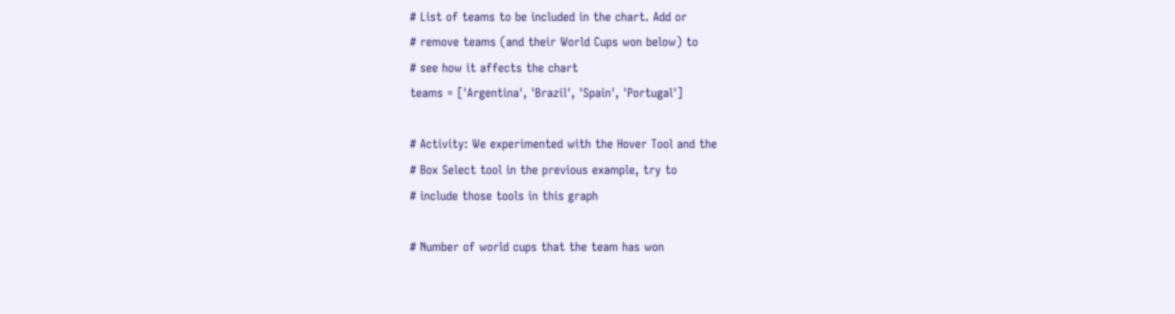# List of teams to be included in the chart. Add or
# remove teams (and their World Cups won below) to
# see how it affects the chart
teams = ['Argentina', 'Brazil', 'Spain', 'Portugal']

# Activity: We experimented with the Hover Tool and the
# Box Select tool in the previous example, try to
# include those tools in this graph

# Number of world cups that the team has won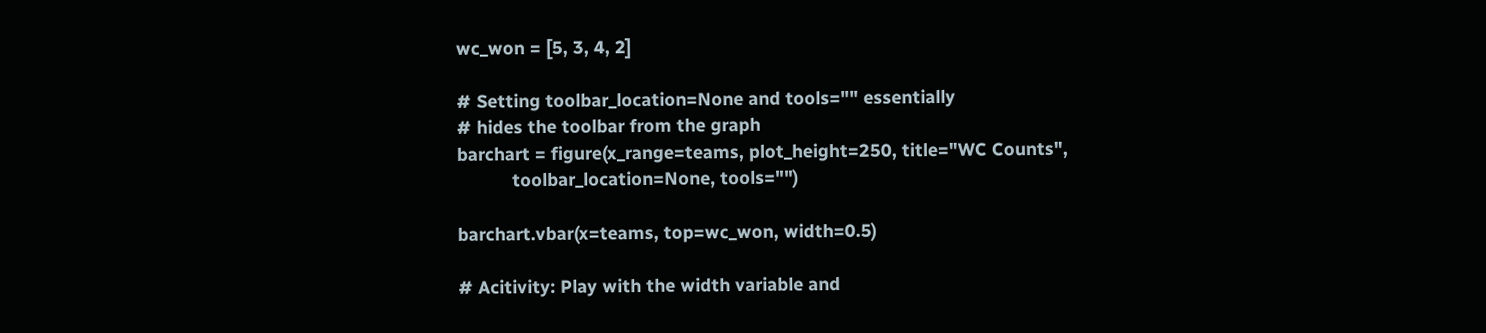wc_won = [5, 3, 4, 2]

# Setting toolbar_location=None and tools="" essentially
# hides the toolbar from the graph
barchart = figure(x_range=teams, plot_height=250, title="WC Counts",
           toolbar_location=None, tools="")

barchart.vbar(x=teams, top=wc_won, width=0.5)

# Acitivity: Play with the width variable and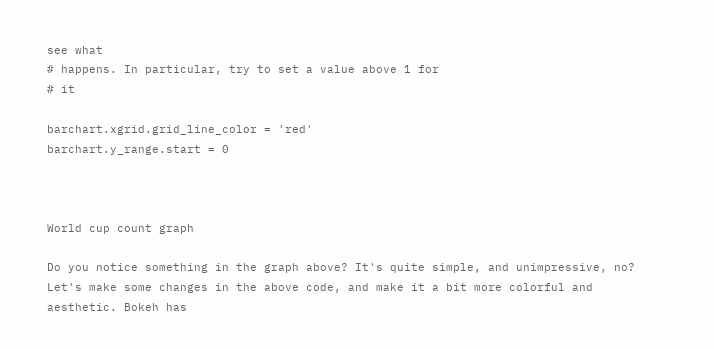see what
# happens. In particular, try to set a value above 1 for
# it

barchart.xgrid.grid_line_color = 'red'
barchart.y_range.start = 0



World cup count graph

Do you notice something in the graph above? It's quite simple, and unimpressive, no? Let's make some changes in the above code, and make it a bit more colorful and aesthetic. Bokeh has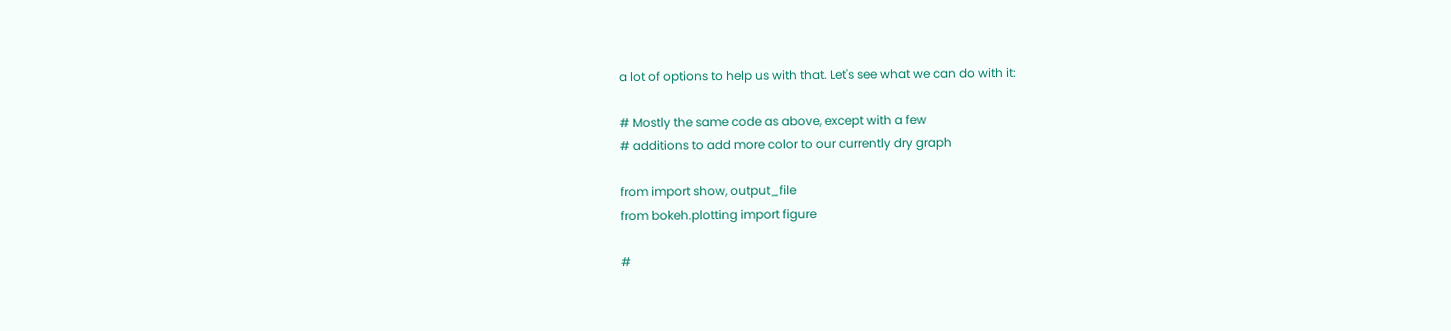a lot of options to help us with that. Let's see what we can do with it:

# Mostly the same code as above, except with a few
# additions to add more color to our currently dry graph

from import show, output_file
from bokeh.plotting import figure

#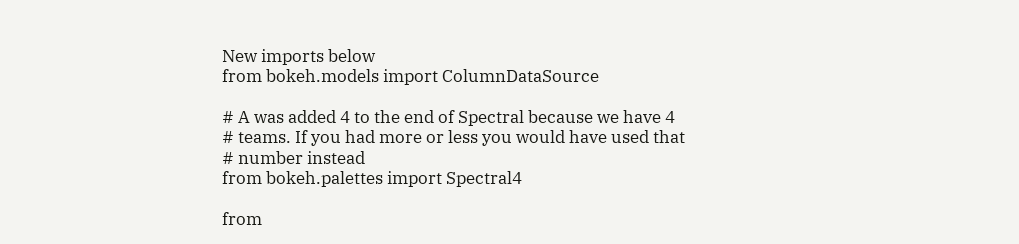New imports below
from bokeh.models import ColumnDataSource

# A was added 4 to the end of Spectral because we have 4
# teams. If you had more or less you would have used that
# number instead
from bokeh.palettes import Spectral4

from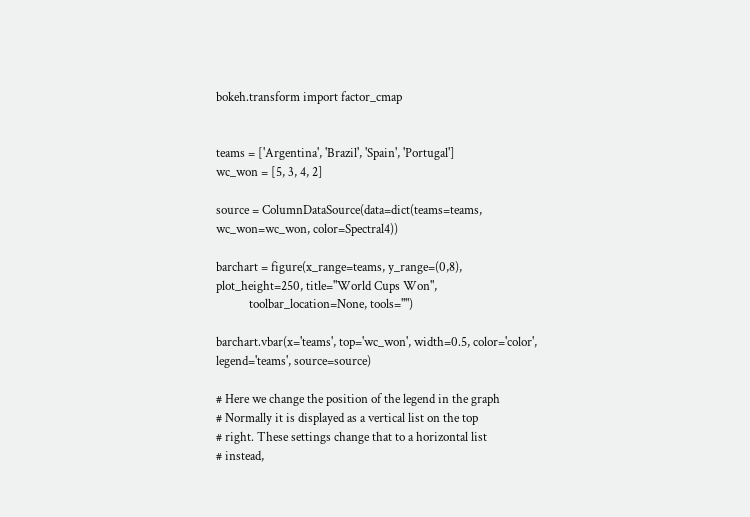bokeh.transform import factor_cmap


teams = ['Argentina', 'Brazil', 'Spain', 'Portugal']
wc_won = [5, 3, 4, 2]

source = ColumnDataSource(data=dict(teams=teams, wc_won=wc_won, color=Spectral4))

barchart = figure(x_range=teams, y_range=(0,8), plot_height=250, title="World Cups Won",
           toolbar_location=None, tools="")

barchart.vbar(x='teams', top='wc_won', width=0.5, color='color', legend='teams', source=source)

# Here we change the position of the legend in the graph
# Normally it is displayed as a vertical list on the top
# right. These settings change that to a horizontal list
# instead,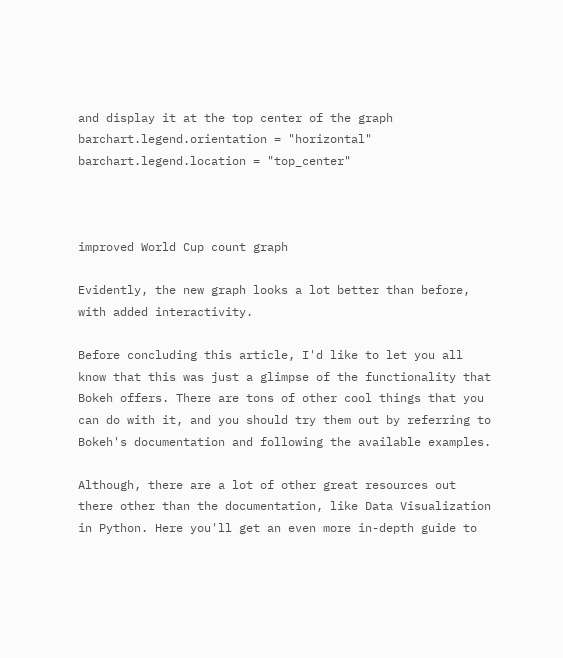and display it at the top center of the graph
barchart.legend.orientation = "horizontal"
barchart.legend.location = "top_center"



improved World Cup count graph

Evidently, the new graph looks a lot better than before, with added interactivity.

Before concluding this article, I'd like to let you all know that this was just a glimpse of the functionality that Bokeh offers. There are tons of other cool things that you can do with it, and you should try them out by referring to Bokeh's documentation and following the available examples.

Although, there are a lot of other great resources out there other than the documentation, like Data Visualization in Python. Here you'll get an even more in-depth guide to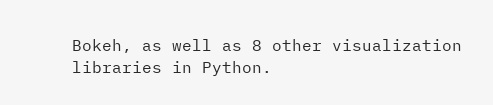Bokeh, as well as 8 other visualization libraries in Python.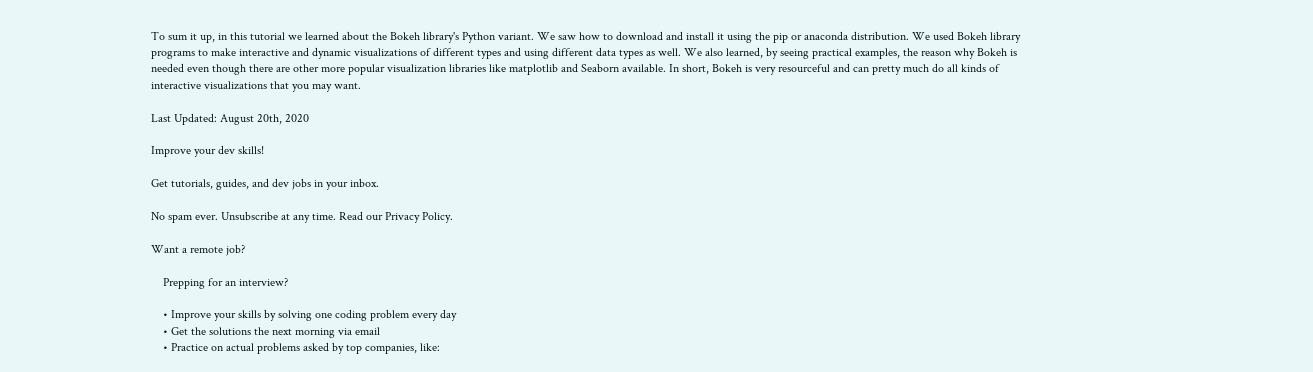To sum it up, in this tutorial we learned about the Bokeh library's Python variant. We saw how to download and install it using the pip or anaconda distribution. We used Bokeh library programs to make interactive and dynamic visualizations of different types and using different data types as well. We also learned, by seeing practical examples, the reason why Bokeh is needed even though there are other more popular visualization libraries like matplotlib and Seaborn available. In short, Bokeh is very resourceful and can pretty much do all kinds of interactive visualizations that you may want.

Last Updated: August 20th, 2020

Improve your dev skills!

Get tutorials, guides, and dev jobs in your inbox.

No spam ever. Unsubscribe at any time. Read our Privacy Policy.

Want a remote job?

    Prepping for an interview?

    • Improve your skills by solving one coding problem every day
    • Get the solutions the next morning via email
    • Practice on actual problems asked by top companies, like: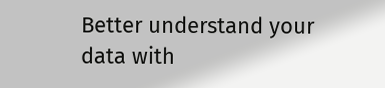Better understand your data with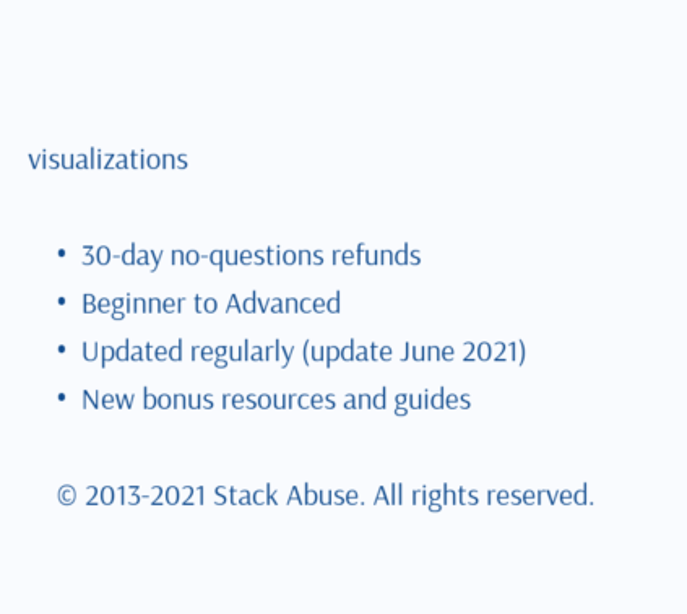visualizations

    •  30-day no-questions refunds
    •  Beginner to Advanced
    •  Updated regularly (update June 2021)
    •  New bonus resources and guides

    © 2013-2021 Stack Abuse. All rights reserved.